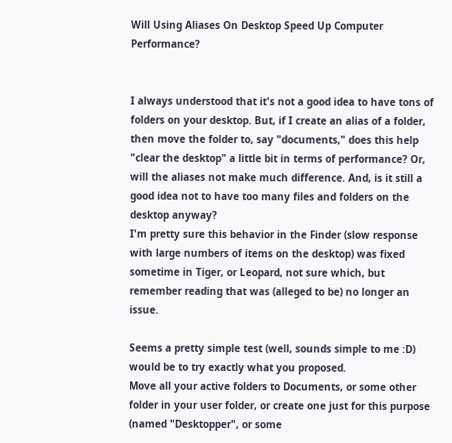Will Using Aliases On Desktop Speed Up Computer Performance?


I always understood that it's not a good idea to have tons of folders on your desktop. But, if I create an alias of a folder, then move the folder to, say "documents," does this help "clear the desktop" a little bit in terms of performance? Or, will the aliases not make much difference. And, is it still a good idea not to have too many files and folders on the desktop anyway?
I'm pretty sure this behavior in the Finder (slow response with large numbers of items on the desktop) was fixed sometime in Tiger, or Leopard, not sure which, but remember reading that was (alleged to be) no longer an issue.

Seems a pretty simple test (well, sounds simple to me :D) would be to try exactly what you proposed.
Move all your active folders to Documents, or some other folder in your user folder, or create one just for this purpose (named "Desktopper", or some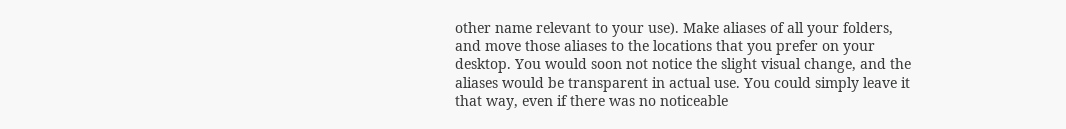other name relevant to your use). Make aliases of all your folders, and move those aliases to the locations that you prefer on your desktop. You would soon not notice the slight visual change, and the aliases would be transparent in actual use. You could simply leave it that way, even if there was no noticeable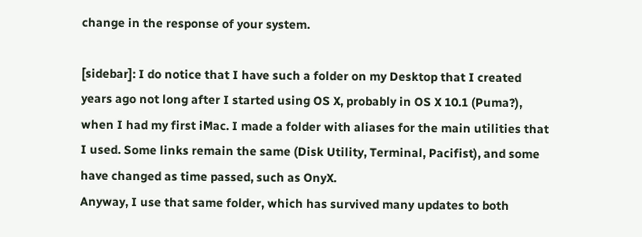change in the response of your system.

[sidebar]: I do notice that I have such a folder on my Desktop that I created years ago not long after I started using OS X, probably in OS X 10.1 (Puma?), when I had my first iMac. I made a folder with aliases for the main utilities that I used. Some links remain the same (Disk Utility, Terminal, Pacifist), and some have changed as time passed, such as OnyX.
Anyway, I use that same folder, which has survived many updates to both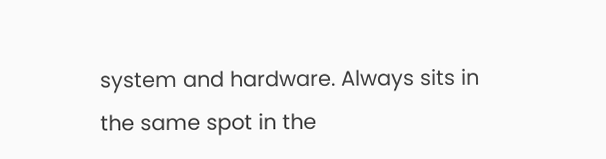system and hardware. Always sits in the same spot in the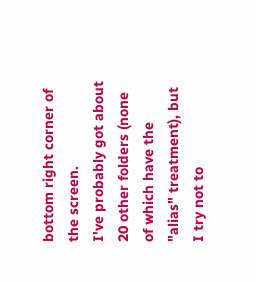bottom right corner of the screen.
I've probably got about 20 other folders (none of which have the "alias" treatment), but I try not to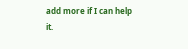add more if I can help it.